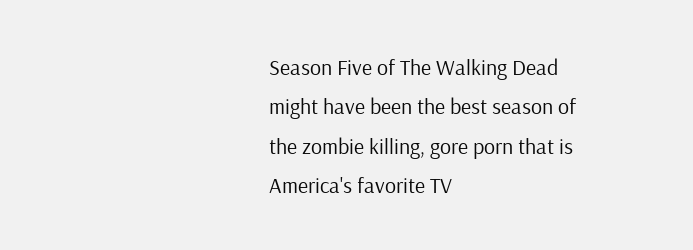Season Five of The Walking Dead might have been the best season of the zombie killing, gore porn that is America's favorite TV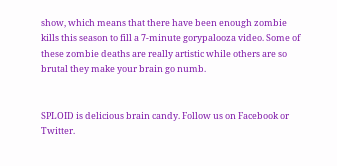show, which means that there have been enough zombie kills this season to fill a 7-minute gorypalooza video. Some of these zombie deaths are really artistic while others are so brutal they make your brain go numb.


SPLOID is delicious brain candy. Follow us on Facebook or Twitter.